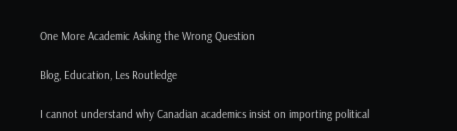One More Academic Asking the Wrong Question

Blog, Education, Les Routledge

I cannot understand why Canadian academics insist on importing political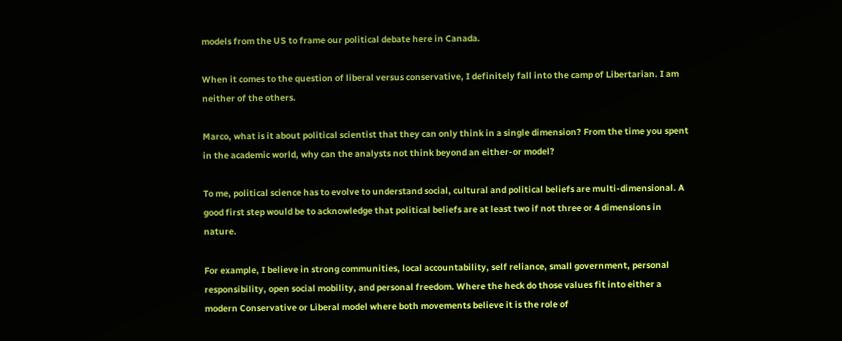models from the US to frame our political debate here in Canada.

When it comes to the question of liberal versus conservative, I definitely fall into the camp of Libertarian. I am neither of the others.

Marco, what is it about political scientist that they can only think in a single dimension? From the time you spent in the academic world, why can the analysts not think beyond an either-or model?

To me, political science has to evolve to understand social, cultural and political beliefs are multi-dimensional. A good first step would be to acknowledge that political beliefs are at least two if not three or 4 dimensions in nature.

For example, I believe in strong communities, local accountability, self reliance, small government, personal responsibility, open social mobility, and personal freedom. Where the heck do those values fit into either a modern Conservative or Liberal model where both movements believe it is the role of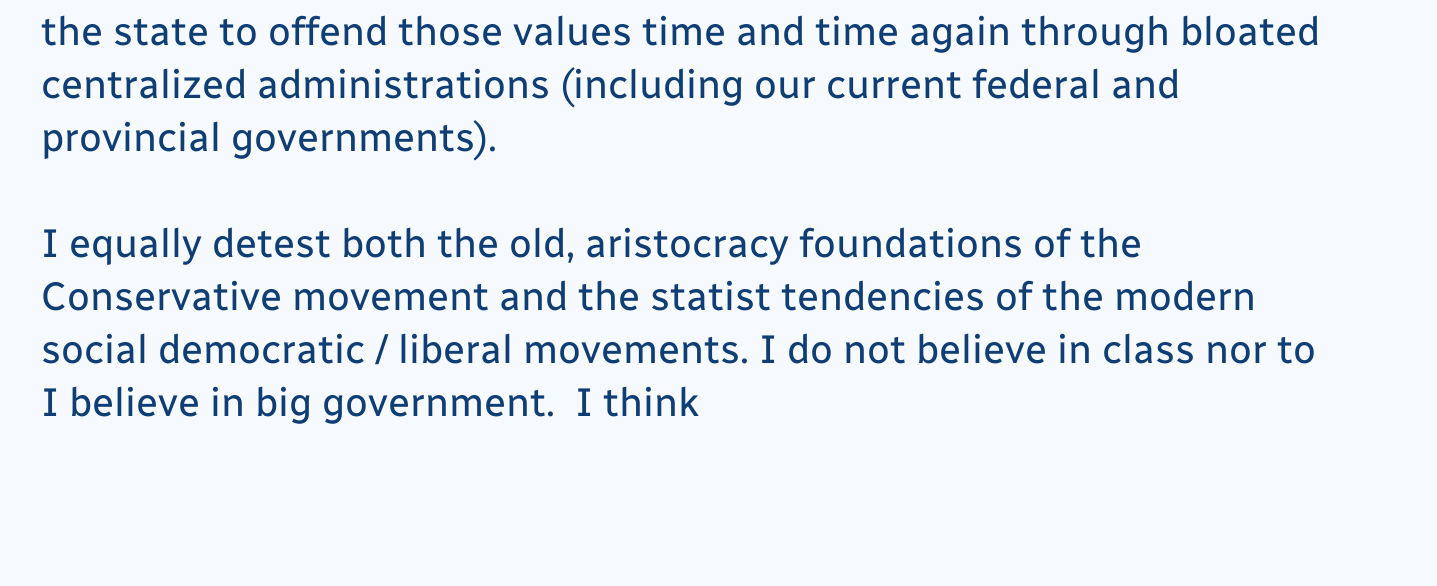the state to offend those values time and time again through bloated centralized administrations (including our current federal and provincial governments).

I equally detest both the old, aristocracy foundations of the Conservative movement and the statist tendencies of the modern social democratic / liberal movements. I do not believe in class nor to I believe in big government.  I think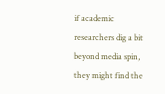if academic researchers dig a bit beyond media spin, they might find the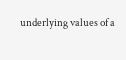underlying values of a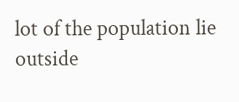lot of the population lie outside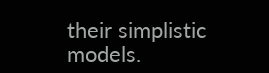their simplistic models.